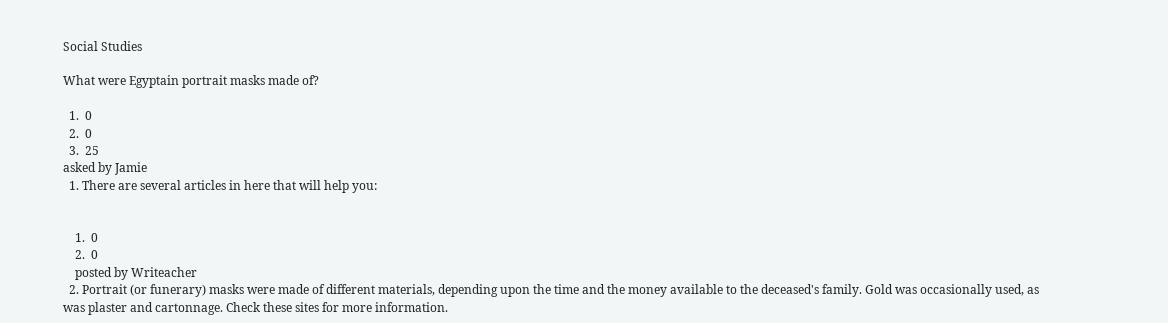Social Studies

What were Egyptain portrait masks made of?

  1.  0
  2.  0
  3.  25
asked by Jamie
  1. There are several articles in here that will help you:


    1.  0
    2.  0
    posted by Writeacher
  2. Portrait (or funerary) masks were made of different materials, depending upon the time and the money available to the deceased's family. Gold was occasionally used, as was plaster and cartonnage. Check these sites for more information.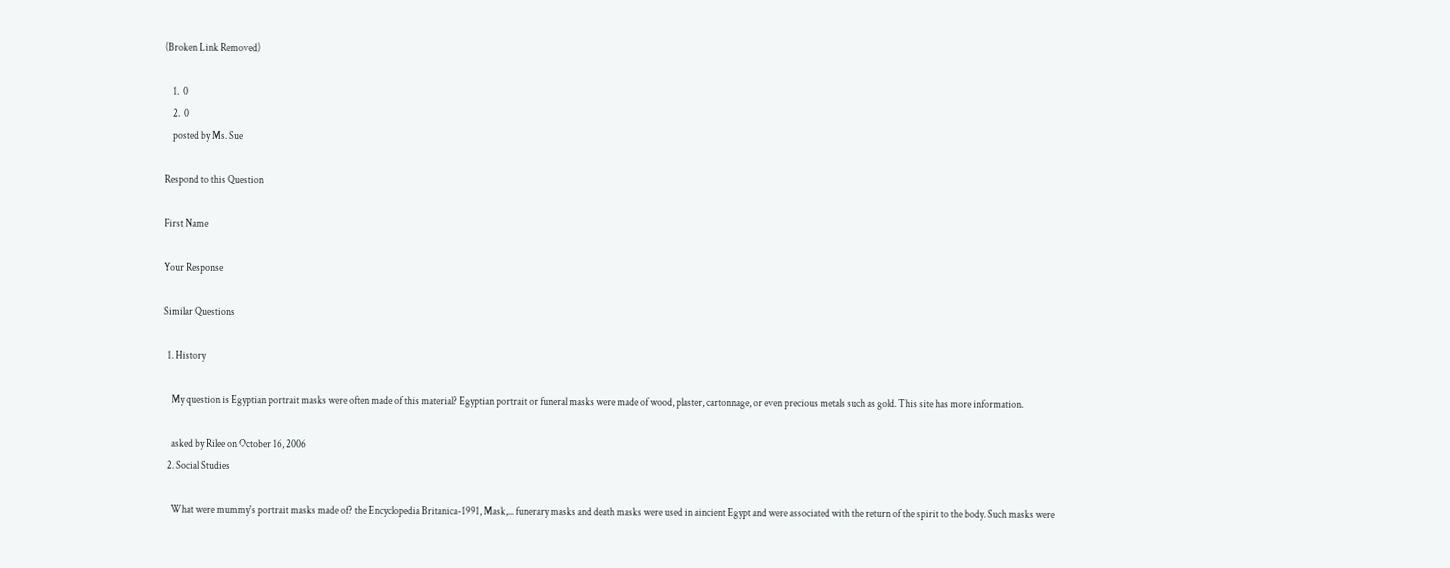(Broken Link Removed)

    1.  0
    2.  0
    posted by Ms. Sue

Respond to this Question

First Name

Your Response

Similar Questions

  1. History

    My question is Egyptian portrait masks were often made of this material? Egyptian portrait or funeral masks were made of wood, plaster, cartonnage, or even precious metals such as gold. This site has more information.

    asked by Rilee on October 16, 2006
  2. Social Studies

    What were mummy's portrait masks made of? the Encyclopedia Britanica-1991, Mask,... funerary masks and death masks were used in aincient Egypt and were associated with the return of the spirit to the body. Such masks were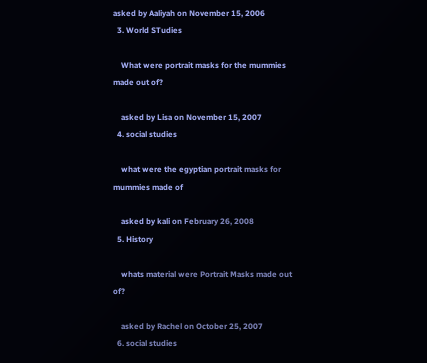asked by Aaliyah on November 15, 2006
  3. World STudies

    What were portrait masks for the mummies made out of?

    asked by Lisa on November 15, 2007
  4. social studies

    what were the egyptian portrait masks for mummies made of

    asked by kali on February 26, 2008
  5. History

    whats material were Portrait Masks made out of?

    asked by Rachel on October 25, 2007
  6. social studies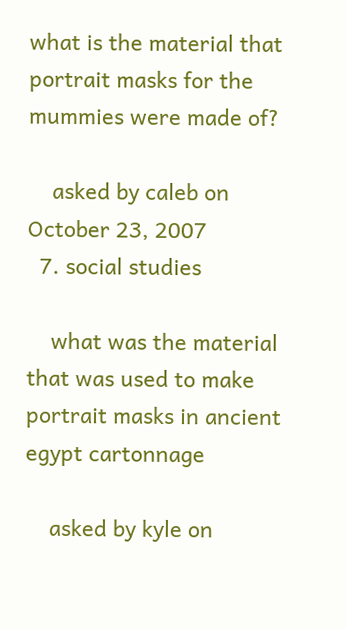what is the material that portrait masks for the mummies were made of?

    asked by caleb on October 23, 2007
  7. social studies

    what was the material that was used to make portrait masks in ancient egypt cartonnage

    asked by kyle on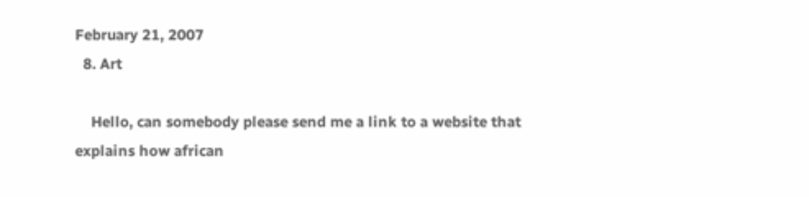February 21, 2007
  8. Art

    Hello, can somebody please send me a link to a website that explains how african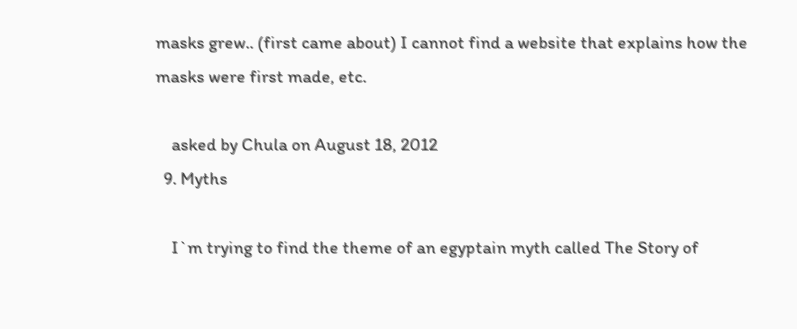masks grew.. (first came about) I cannot find a website that explains how the masks were first made, etc.

    asked by Chula on August 18, 2012
  9. Myths

    I`m trying to find the theme of an egyptain myth called The Story of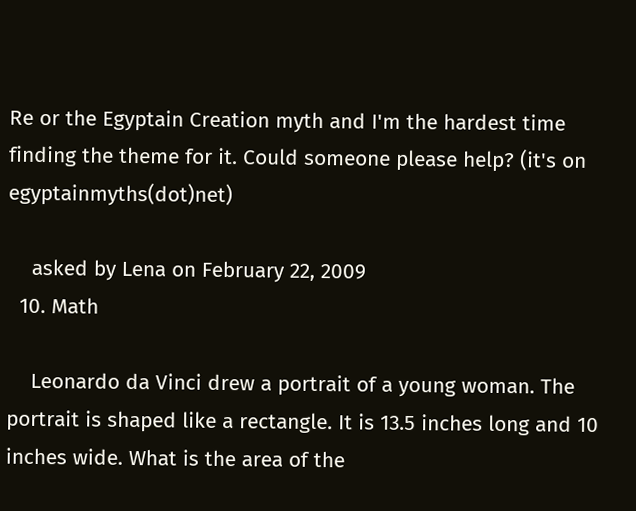Re or the Egyptain Creation myth and I'm the hardest time finding the theme for it. Could someone please help? (it's on egyptainmyths(dot)net)

    asked by Lena on February 22, 2009
  10. Math

    Leonardo da Vinci drew a portrait of a young woman. The portrait is shaped like a rectangle. It is 13.5 inches long and 10 inches wide. What is the area of the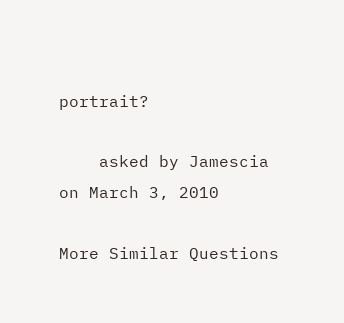portrait?

    asked by Jamescia on March 3, 2010

More Similar Questions